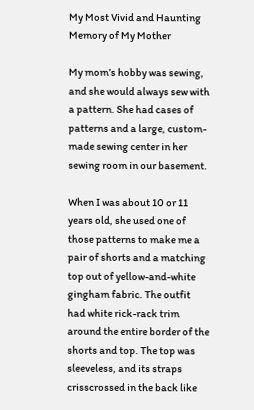My Most Vivid and Haunting Memory of My Mother

My mom’s hobby was sewing, and she would always sew with a pattern. She had cases of patterns and a large, custom-made sewing center in her sewing room in our basement.

When I was about 10 or 11 years old, she used one of those patterns to make me a pair of shorts and a matching top out of yellow-and-white gingham fabric. The outfit had white rick-rack trim around the entire border of the shorts and top. The top was sleeveless, and its straps crisscrossed in the back like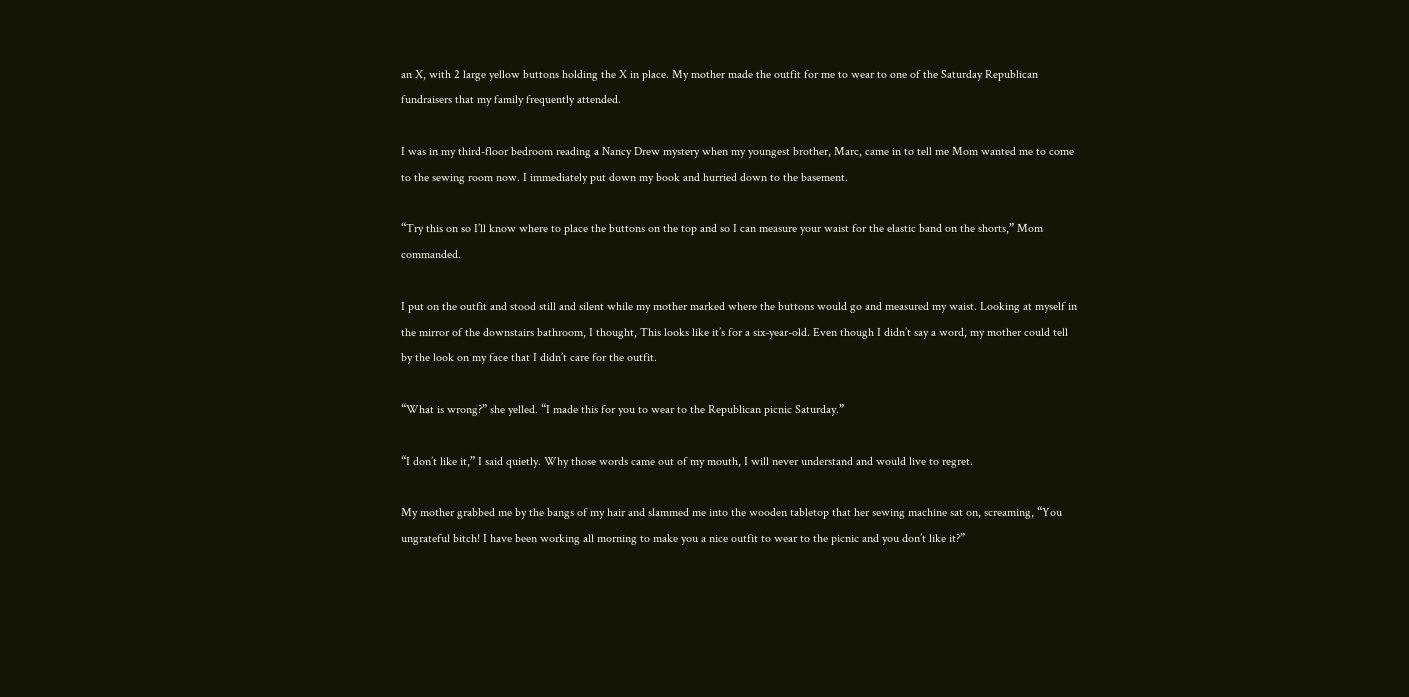an X, with 2 large yellow buttons holding the X in place. My mother made the outfit for me to wear to one of the Saturday Republican fundraisers that my family frequently attended.

I was in my third-floor bedroom reading a Nancy Drew mystery when my youngest brother, Marc, came in to tell me Mom wanted me to come to the sewing room now. I immediately put down my book and hurried down to the basement.

“Try this on so I’ll know where to place the buttons on the top and so I can measure your waist for the elastic band on the shorts,” Mom commanded.

I put on the outfit and stood still and silent while my mother marked where the buttons would go and measured my waist. Looking at myself in the mirror of the downstairs bathroom, I thought, This looks like it’s for a six-year-old. Even though I didn’t say a word, my mother could tell by the look on my face that I didn’t care for the outfit.

“What is wrong?” she yelled. “I made this for you to wear to the Republican picnic Saturday.”

“I don’t like it,” I said quietly. Why those words came out of my mouth, I will never understand and would live to regret.

My mother grabbed me by the bangs of my hair and slammed me into the wooden tabletop that her sewing machine sat on, screaming, “You ungrateful bitch! I have been working all morning to make you a nice outfit to wear to the picnic and you don’t like it?”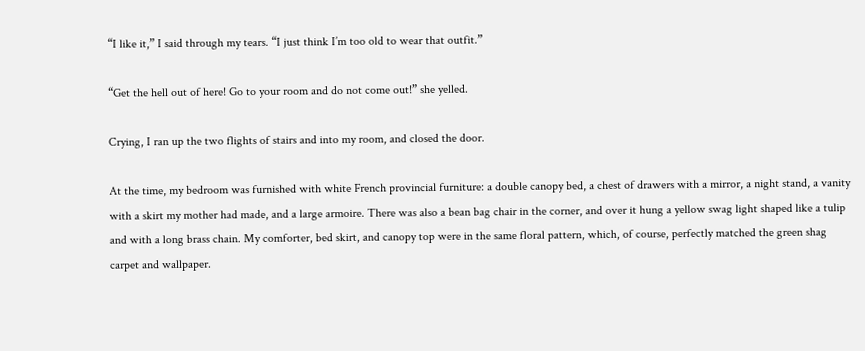“I like it,” I said through my tears. “I just think I’m too old to wear that outfit.”

“Get the hell out of here! Go to your room and do not come out!” she yelled.

Crying, I ran up the two flights of stairs and into my room, and closed the door.

At the time, my bedroom was furnished with white French provincial furniture: a double canopy bed, a chest of drawers with a mirror, a night stand, a vanity with a skirt my mother had made, and a large armoire. There was also a bean bag chair in the corner, and over it hung a yellow swag light shaped like a tulip and with a long brass chain. My comforter, bed skirt, and canopy top were in the same floral pattern, which, of course, perfectly matched the green shag carpet and wallpaper.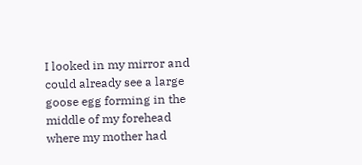I looked in my mirror and could already see a large goose egg forming in the middle of my forehead where my mother had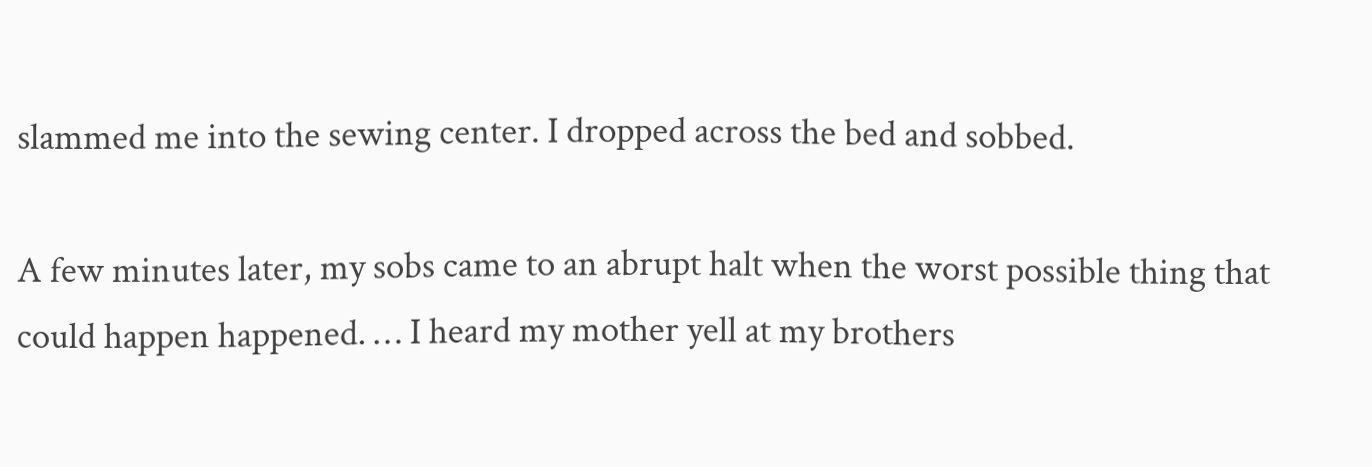slammed me into the sewing center. I dropped across the bed and sobbed.

A few minutes later, my sobs came to an abrupt halt when the worst possible thing that could happen happened. … I heard my mother yell at my brothers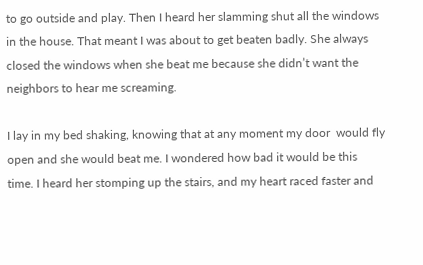to go outside and play. Then I heard her slamming shut all the windows in the house. That meant I was about to get beaten badly. She always closed the windows when she beat me because she didn’t want the neighbors to hear me screaming.

I lay in my bed shaking, knowing that at any moment my door  would fly open and she would beat me. I wondered how bad it would be this time. I heard her stomping up the stairs, and my heart raced faster and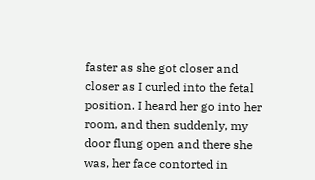faster as she got closer and closer as I curled into the fetal position. I heard her go into her room, and then suddenly, my door flung open and there she was, her face contorted in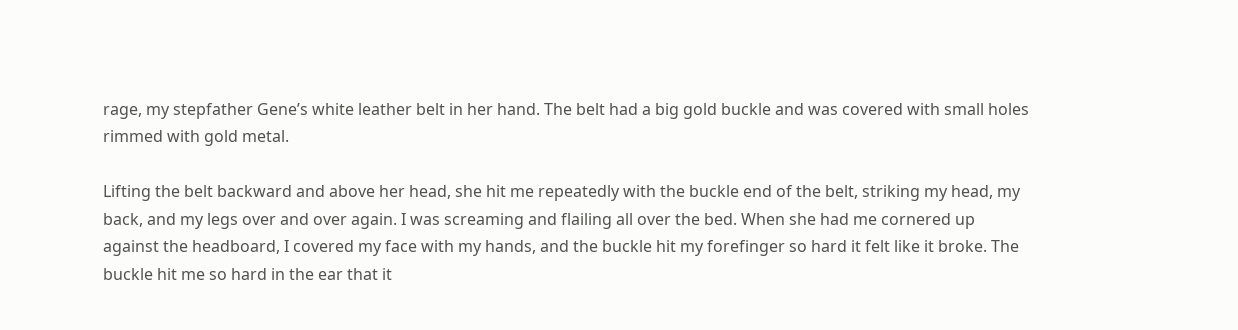rage, my stepfather Gene’s white leather belt in her hand. The belt had a big gold buckle and was covered with small holes rimmed with gold metal.

Lifting the belt backward and above her head, she hit me repeatedly with the buckle end of the belt, striking my head, my back, and my legs over and over again. I was screaming and flailing all over the bed. When she had me cornered up against the headboard, I covered my face with my hands, and the buckle hit my forefinger so hard it felt like it broke. The buckle hit me so hard in the ear that it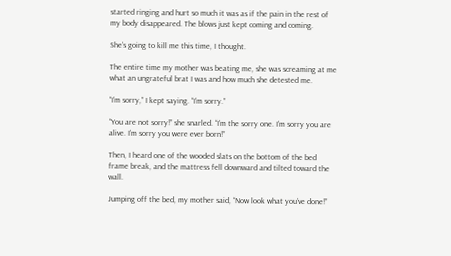started ringing and hurt so much it was as if the pain in the rest of my body disappeared. The blows just kept coming and coming.

She’s going to kill me this time, I thought.

The entire time my mother was beating me, she was screaming at me what an ungrateful brat I was and how much she detested me.

“I’m sorry,” I kept saying. “I’m sorry.”

“You are not sorry!” she snarled. “I’m the sorry one. I’m sorry you are alive. I’m sorry you were ever born!”

Then, I heard one of the wooded slats on the bottom of the bed frame break, and the mattress fell downward and tilted toward the wall.

Jumping off the bed, my mother said, “Now look what you’ve done!”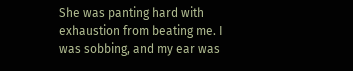She was panting hard with exhaustion from beating me. I was sobbing, and my ear was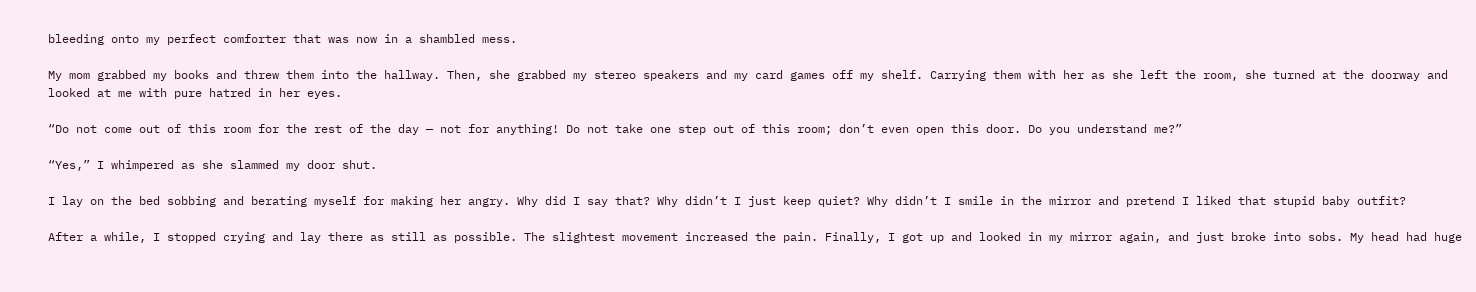bleeding onto my perfect comforter that was now in a shambled mess.

My mom grabbed my books and threw them into the hallway. Then, she grabbed my stereo speakers and my card games off my shelf. Carrying them with her as she left the room, she turned at the doorway and looked at me with pure hatred in her eyes.

“Do not come out of this room for the rest of the day — not for anything! Do not take one step out of this room; don’t even open this door. Do you understand me?”

“Yes,” I whimpered as she slammed my door shut.

I lay on the bed sobbing and berating myself for making her angry. Why did I say that? Why didn’t I just keep quiet? Why didn’t I smile in the mirror and pretend I liked that stupid baby outfit?

After a while, I stopped crying and lay there as still as possible. The slightest movement increased the pain. Finally, I got up and looked in my mirror again, and just broke into sobs. My head had huge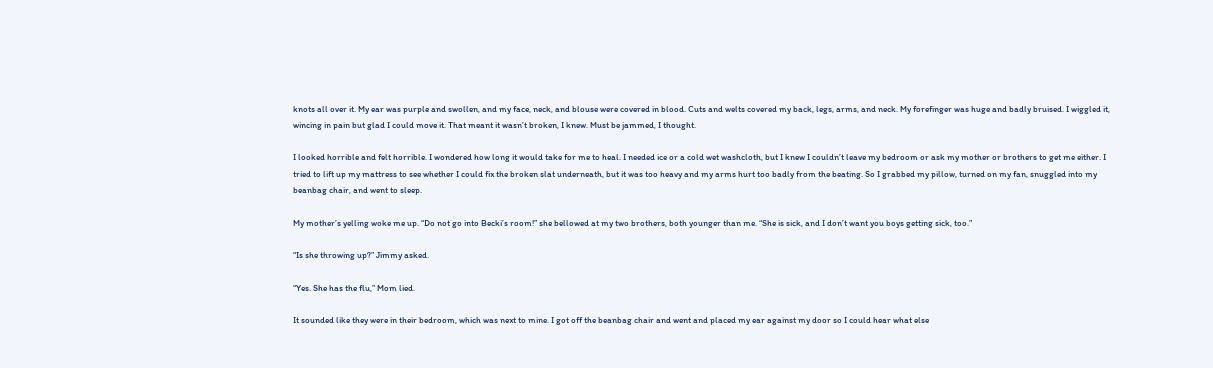knots all over it. My ear was purple and swollen, and my face, neck, and blouse were covered in blood. Cuts and welts covered my back, legs, arms, and neck. My forefinger was huge and badly bruised. I wiggled it, wincing in pain but glad I could move it. That meant it wasn’t broken, I knew. Must be jammed, I thought.

I looked horrible and felt horrible. I wondered how long it would take for me to heal. I needed ice or a cold wet washcloth, but I knew I couldn’t leave my bedroom or ask my mother or brothers to get me either. I tried to lift up my mattress to see whether I could fix the broken slat underneath, but it was too heavy and my arms hurt too badly from the beating. So I grabbed my pillow, turned on my fan, snuggled into my beanbag chair, and went to sleep.

My mother’s yelling woke me up. “Do not go into Becki’s room!” she bellowed at my two brothers, both younger than me. “She is sick, and I don’t want you boys getting sick, too.”

“Is she throwing up?” Jimmy asked.

“Yes. She has the flu,” Mom lied.

It sounded like they were in their bedroom, which was next to mine. I got off the beanbag chair and went and placed my ear against my door so I could hear what else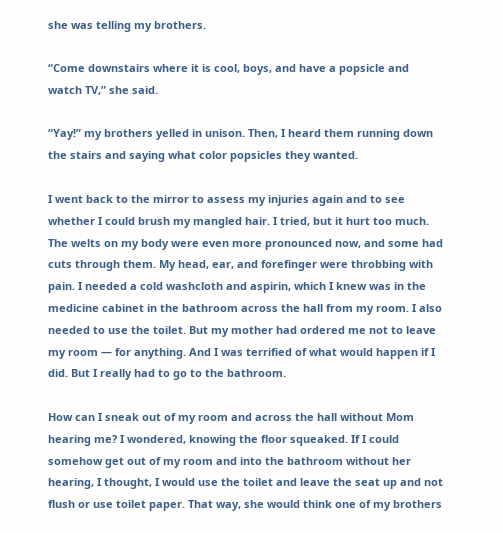she was telling my brothers.

“Come downstairs where it is cool, boys, and have a popsicle and watch TV,” she said.

“Yay!” my brothers yelled in unison. Then, I heard them running down the stairs and saying what color popsicles they wanted.

I went back to the mirror to assess my injuries again and to see whether I could brush my mangled hair. I tried, but it hurt too much. The welts on my body were even more pronounced now, and some had cuts through them. My head, ear, and forefinger were throbbing with pain. I needed a cold washcloth and aspirin, which I knew was in the medicine cabinet in the bathroom across the hall from my room. I also needed to use the toilet. But my mother had ordered me not to leave my room — for anything. And I was terrified of what would happen if I did. But I really had to go to the bathroom.

How can I sneak out of my room and across the hall without Mom hearing me? I wondered, knowing the floor squeaked. If I could somehow get out of my room and into the bathroom without her hearing, I thought, I would use the toilet and leave the seat up and not flush or use toilet paper. That way, she would think one of my brothers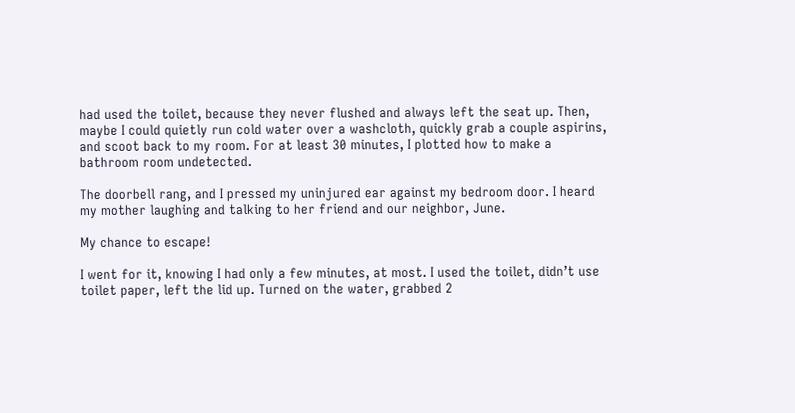had used the toilet, because they never flushed and always left the seat up. Then, maybe I could quietly run cold water over a washcloth, quickly grab a couple aspirins, and scoot back to my room. For at least 30 minutes, I plotted how to make a bathroom room undetected.

The doorbell rang, and I pressed my uninjured ear against my bedroom door. I heard my mother laughing and talking to her friend and our neighbor, June.

My chance to escape!

I went for it, knowing I had only a few minutes, at most. I used the toilet, didn’t use toilet paper, left the lid up. Turned on the water, grabbed 2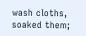wash cloths, soaked them;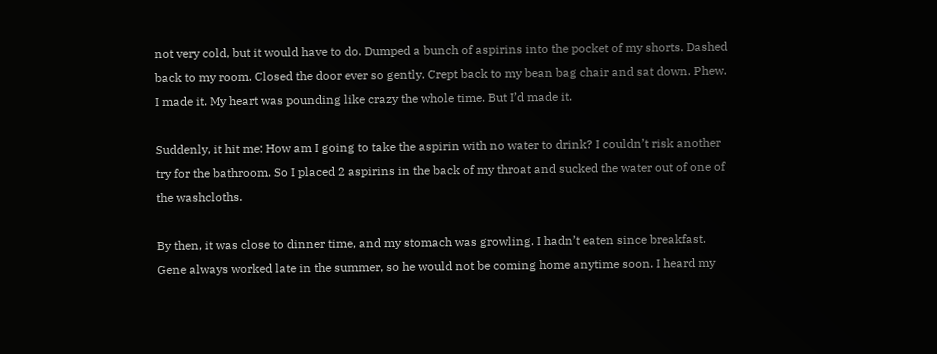not very cold, but it would have to do. Dumped a bunch of aspirins into the pocket of my shorts. Dashed back to my room. Closed the door ever so gently. Crept back to my bean bag chair and sat down. Phew. I made it. My heart was pounding like crazy the whole time. But I’d made it.

Suddenly, it hit me: How am I going to take the aspirin with no water to drink? I couldn’t risk another try for the bathroom. So I placed 2 aspirins in the back of my throat and sucked the water out of one of the washcloths.

By then, it was close to dinner time, and my stomach was growling. I hadn’t eaten since breakfast. Gene always worked late in the summer, so he would not be coming home anytime soon. I heard my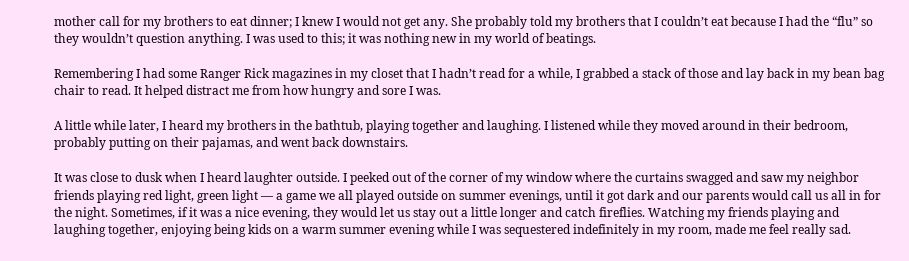mother call for my brothers to eat dinner; I knew I would not get any. She probably told my brothers that I couldn’t eat because I had the “flu” so they wouldn’t question anything. I was used to this; it was nothing new in my world of beatings.

Remembering I had some Ranger Rick magazines in my closet that I hadn’t read for a while, I grabbed a stack of those and lay back in my bean bag chair to read. It helped distract me from how hungry and sore I was.

A little while later, I heard my brothers in the bathtub, playing together and laughing. I listened while they moved around in their bedroom, probably putting on their pajamas, and went back downstairs.

It was close to dusk when I heard laughter outside. I peeked out of the corner of my window where the curtains swagged and saw my neighbor friends playing red light, green light — a game we all played outside on summer evenings, until it got dark and our parents would call us all in for the night. Sometimes, if it was a nice evening, they would let us stay out a little longer and catch fireflies. Watching my friends playing and laughing together, enjoying being kids on a warm summer evening while I was sequestered indefinitely in my room, made me feel really sad.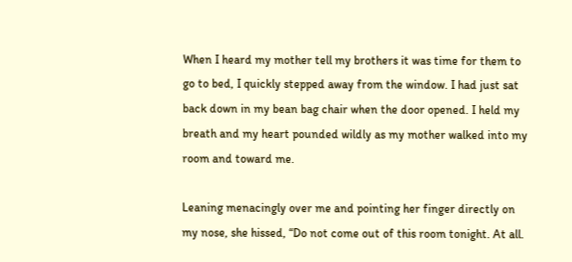When I heard my mother tell my brothers it was time for them to go to bed, I quickly stepped away from the window. I had just sat back down in my bean bag chair when the door opened. I held my breath and my heart pounded wildly as my mother walked into my room and toward me.

Leaning menacingly over me and pointing her finger directly on my nose, she hissed, “Do not come out of this room tonight. At all.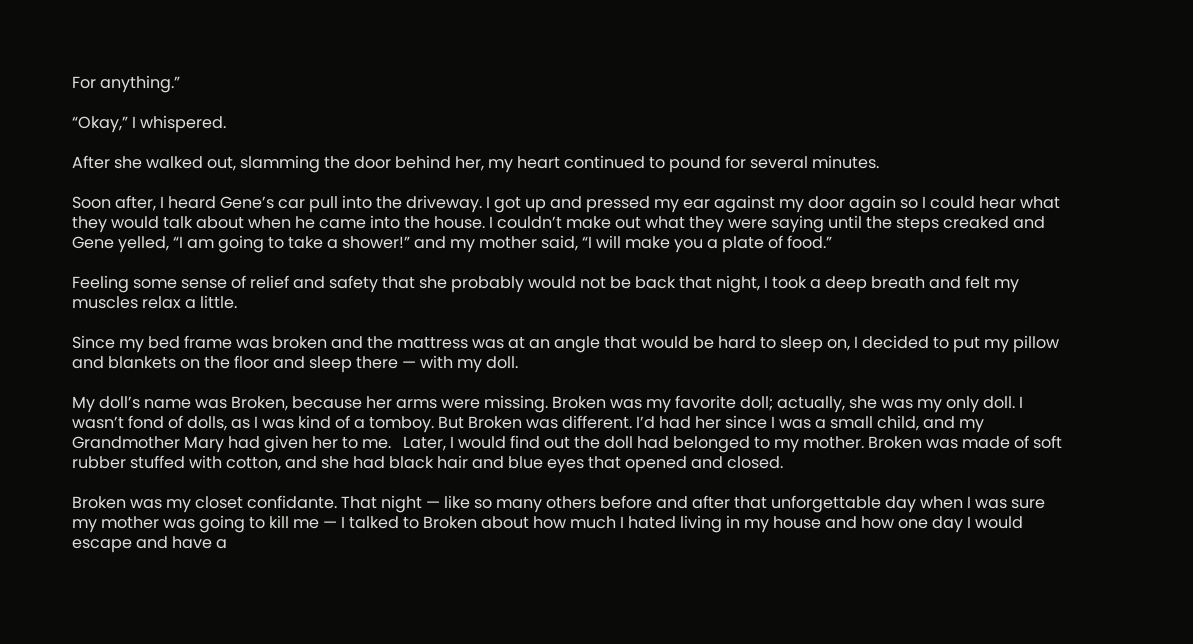For anything.”

“Okay,” I whispered.

After she walked out, slamming the door behind her, my heart continued to pound for several minutes.

Soon after, I heard Gene’s car pull into the driveway. I got up and pressed my ear against my door again so I could hear what they would talk about when he came into the house. I couldn’t make out what they were saying until the steps creaked and Gene yelled, “I am going to take a shower!” and my mother said, “I will make you a plate of food.”

Feeling some sense of relief and safety that she probably would not be back that night, I took a deep breath and felt my muscles relax a little.

Since my bed frame was broken and the mattress was at an angle that would be hard to sleep on, I decided to put my pillow and blankets on the floor and sleep there — with my doll.

My doll’s name was Broken, because her arms were missing. Broken was my favorite doll; actually, she was my only doll. I wasn’t fond of dolls, as I was kind of a tomboy. But Broken was different. I’d had her since I was a small child, and my Grandmother Mary had given her to me.   Later, I would find out the doll had belonged to my mother. Broken was made of soft rubber stuffed with cotton, and she had black hair and blue eyes that opened and closed.

Broken was my closet confidante. That night — like so many others before and after that unforgettable day when I was sure my mother was going to kill me — I talked to Broken about how much I hated living in my house and how one day I would escape and have a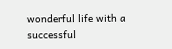wonderful life with a successful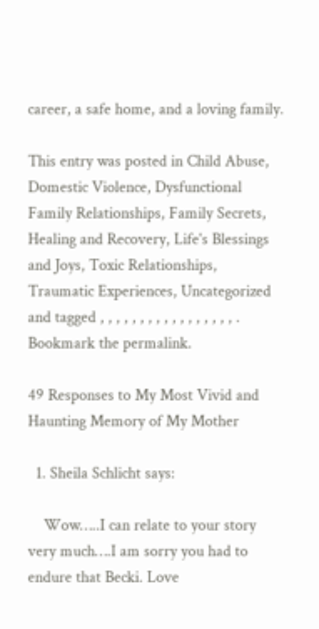career, a safe home, and a loving family.

This entry was posted in Child Abuse, Domestic Violence, Dysfunctional Family Relationships, Family Secrets, Healing and Recovery, Life's Blessings and Joys, Toxic Relationships, Traumatic Experiences, Uncategorized and tagged , , , , , , , , , , , , , , , , , . Bookmark the permalink.

49 Responses to My Most Vivid and Haunting Memory of My Mother

  1. Sheila Schlicht says:

    Wow…..I can relate to your story very much….I am sorry you had to endure that Becki. Love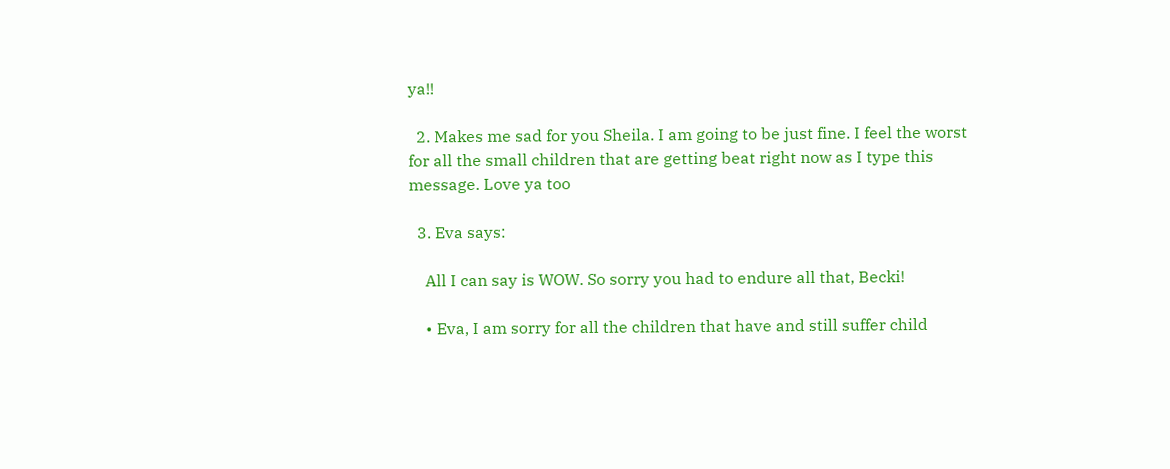ya!!

  2. Makes me sad for you Sheila. I am going to be just fine. I feel the worst for all the small children that are getting beat right now as I type this message. Love ya too

  3. Eva says:

    All I can say is WOW. So sorry you had to endure all that, Becki!

    • Eva, I am sorry for all the children that have and still suffer child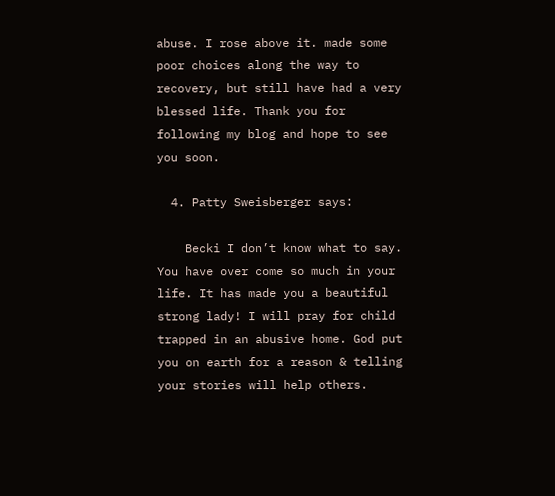abuse. I rose above it. made some poor choices along the way to recovery, but still have had a very blessed life. Thank you for following my blog and hope to see you soon.

  4. Patty Sweisberger says:

    Becki I don’t know what to say. You have over come so much in your life. It has made you a beautiful strong lady! I will pray for child trapped in an abusive home. God put you on earth for a reason & telling your stories will help others.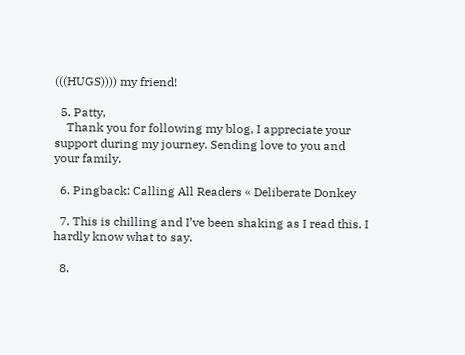(((HUGS)))) my friend!

  5. Patty,
    Thank you for following my blog, I appreciate your support during my journey. Sending love to you and your family.

  6. Pingback: Calling All Readers « Deliberate Donkey

  7. This is chilling and I’ve been shaking as I read this. I hardly know what to say.

  8.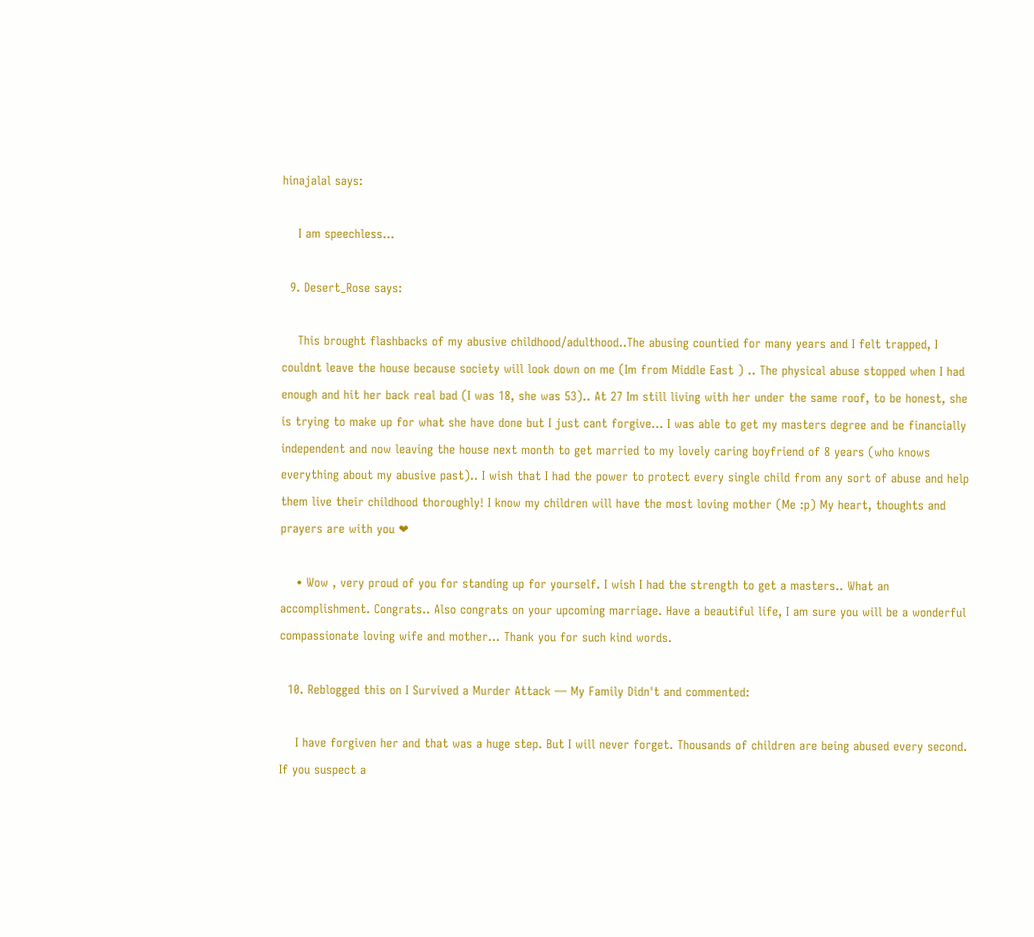hinajalal says:

    I am speechless…

  9. Desert_Rose says:

    This brought flashbacks of my abusive childhood/adulthood..The abusing countied for many years and I felt trapped, I couldnt leave the house because society will look down on me (Im from Middle East ) .. The physical abuse stopped when I had enough and hit her back real bad (I was 18, she was 53).. At 27 Im still living with her under the same roof, to be honest, she is trying to make up for what she have done but I just cant forgive… I was able to get my masters degree and be financially independent and now leaving the house next month to get married to my lovely caring boyfriend of 8 years (who knows everything about my abusive past).. I wish that I had the power to protect every single child from any sort of abuse and help them live their childhood thoroughly! I know my children will have the most loving mother (Me :p) My heart, thoughts and prayers are with you ❤

    • Wow , very proud of you for standing up for yourself. I wish I had the strength to get a masters.. What an accomplishment. Congrats.. Also congrats on your upcoming marriage. Have a beautiful life, I am sure you will be a wonderful compassionate loving wife and mother… Thank you for such kind words.

  10. Reblogged this on I Survived a Murder Attack — My Family Didn't and commented:

    I have forgiven her and that was a huge step. But I will never forget. Thousands of children are being abused every second. If you suspect a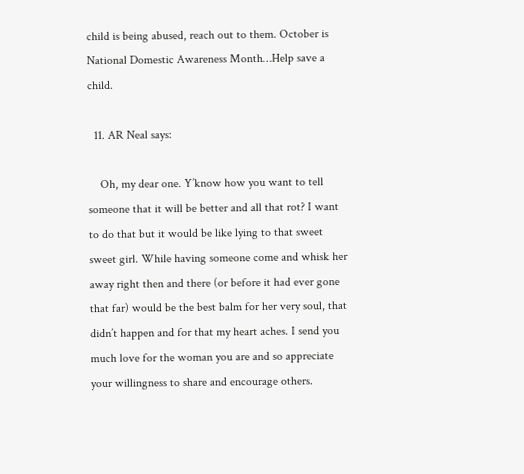child is being abused, reach out to them. October is National Domestic Awareness Month…Help save a child.

  11. AR Neal says:

    Oh, my dear one. Y’know how you want to tell someone that it will be better and all that rot? I want to do that but it would be like lying to that sweet sweet girl. While having someone come and whisk her away right then and there (or before it had ever gone that far) would be the best balm for her very soul, that didn’t happen and for that my heart aches. I send you much love for the woman you are and so appreciate your willingness to share and encourage others.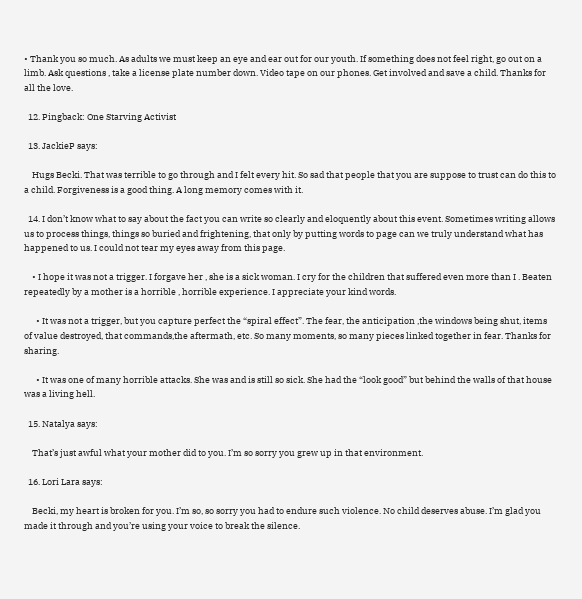• Thank you so much. As adults we must keep an eye and ear out for our youth. If something does not feel right, go out on a limb. Ask questions , take a license plate number down. Video tape on our phones. Get involved and save a child. Thanks for all the love.

  12. Pingback: One Starving Activist

  13. JackieP says:

    Hugs Becki. That was terrible to go through and I felt every hit. So sad that people that you are suppose to trust can do this to a child. Forgiveness is a good thing. A long memory comes with it.

  14. I don’t know what to say about the fact you can write so clearly and eloquently about this event. Sometimes writing allows us to process things, things so buried and frightening, that only by putting words to page can we truly understand what has happened to us. I could not tear my eyes away from this page.

    • I hope it was not a trigger. I forgave her , she is a sick woman. I cry for the children that suffered even more than I . Beaten repeatedly by a mother is a horrible , horrible experience. I appreciate your kind words.

      • It was not a trigger, but you capture perfect the “spiral effect”. The fear, the anticipation ,the windows being shut, items of value destroyed, that commands,the aftermath, etc. So many moments, so many pieces linked together in fear. Thanks for sharing.

      • It was one of many horrible attacks. She was and is still so sick. She had the “look good” but behind the walls of that house was a living hell.

  15. Natalya says:

    That’s just awful what your mother did to you. I’m so sorry you grew up in that environment.

  16. Lori Lara says:

    Becki, my heart is broken for you. I’m so, so sorry you had to endure such violence. No child deserves abuse. I’m glad you made it through and you’re using your voice to break the silence.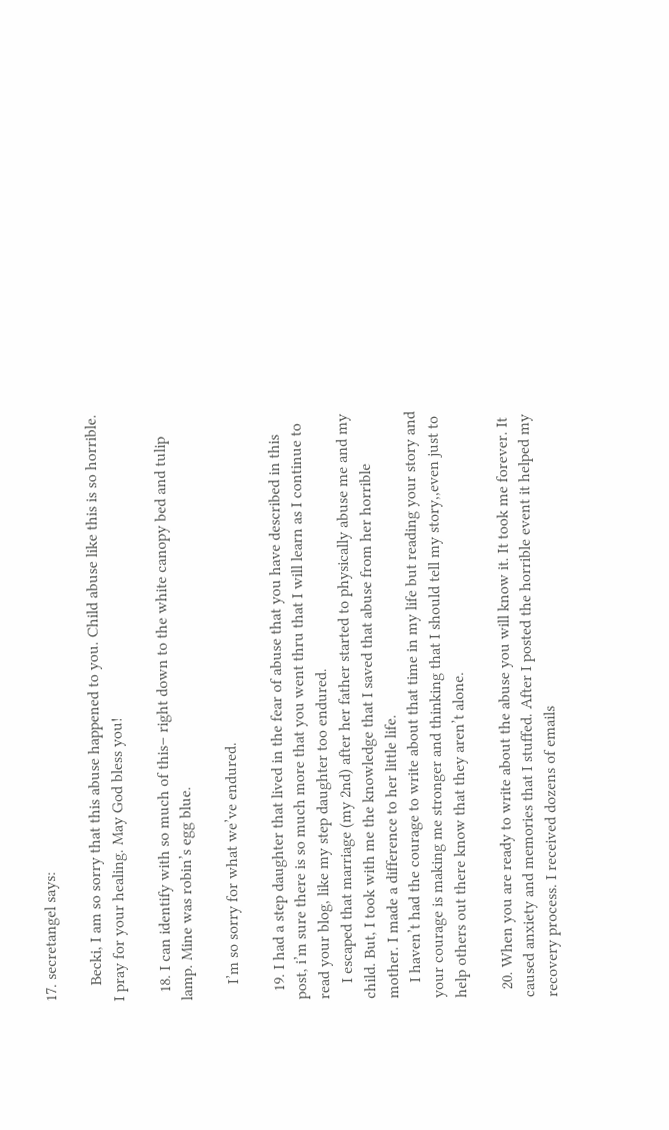17. secretangel says:

    Becki, I am so sorry that this abuse happened to you. Child abuse like this is so horrible. I pray for your healing. May God bless you!

  18. I can identify with so much of this– right down to the white canopy bed and tulip lamp. Mine was robin’s egg blue.

    I’m so sorry for what we’ve endured.

  19. I had a step daughter that lived in the fear of abuse that you have described in this post, i’m sure there is so much more that you went thru that I will learn as I continue to read your blog, like my step daughter too endured.
    I escaped that marriage (my 2nd) after her father started to physically abuse me and my child. But, I took with me the knowledge that I saved that abuse from her horrible mother. I made a difference to her little life.
    I haven’t had the courage to write about that time in my life but reading your story and your courage is making me stronger and thinking that I should tell my story,,even just to help others out there know that they aren’t alone.

  20. When you are ready to write about the abuse you will know it. It took me forever. It caused anxiety and memories that I stuffed. After I posted the horrible event it helped my recovery process. I received dozens of emails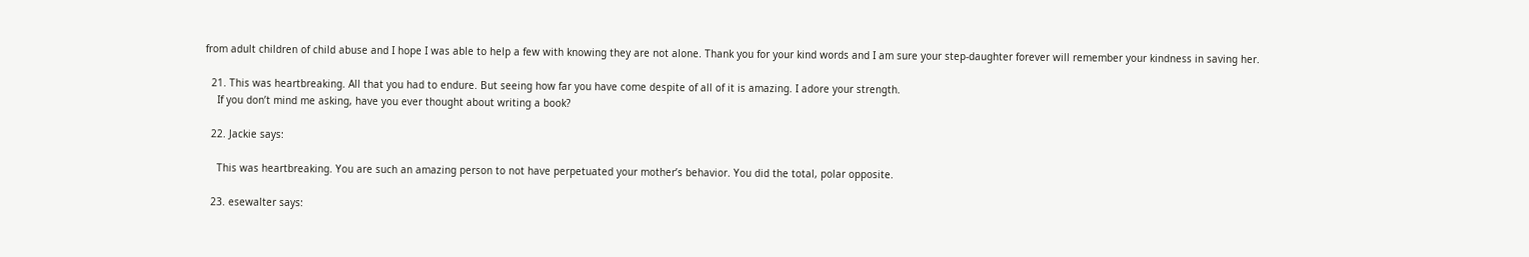from adult children of child abuse and I hope I was able to help a few with knowing they are not alone. Thank you for your kind words and I am sure your step-daughter forever will remember your kindness in saving her.

  21. This was heartbreaking. All that you had to endure. But seeing how far you have come despite of all of it is amazing. I adore your strength.
    If you don’t mind me asking, have you ever thought about writing a book?

  22. Jackie says:

    This was heartbreaking. You are such an amazing person to not have perpetuated your mother’s behavior. You did the total, polar opposite.

  23. esewalter says: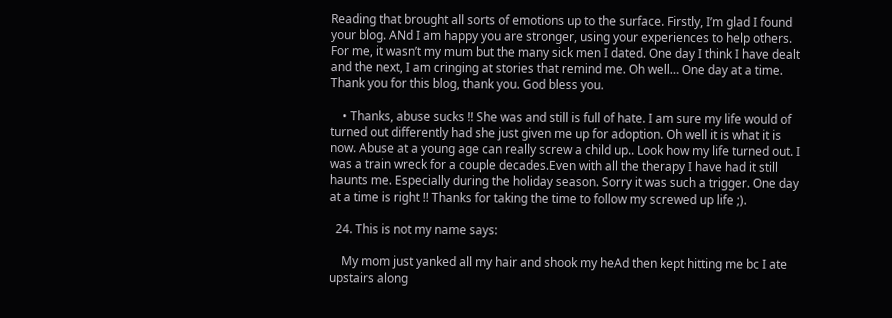Reading that brought all sorts of emotions up to the surface. Firstly, I’m glad I found your blog. ANd I am happy you are stronger, using your experiences to help others. For me, it wasn’t my mum but the many sick men I dated. One day I think I have dealt and the next, I am cringing at stories that remind me. Oh well… One day at a time. Thank you for this blog, thank you. God bless you.

    • Thanks, abuse sucks !! She was and still is full of hate. I am sure my life would of turned out differently had she just given me up for adoption. Oh well it is what it is now. Abuse at a young age can really screw a child up.. Look how my life turned out. I was a train wreck for a couple decades.Even with all the therapy I have had it still haunts me. Especially during the holiday season. Sorry it was such a trigger. One day at a time is right !! Thanks for taking the time to follow my screwed up life ;).

  24. This is not my name says:

    My mom just yanked all my hair and shook my heAd then kept hitting me bc I ate upstairs along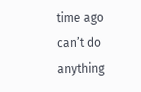time ago can’t do anything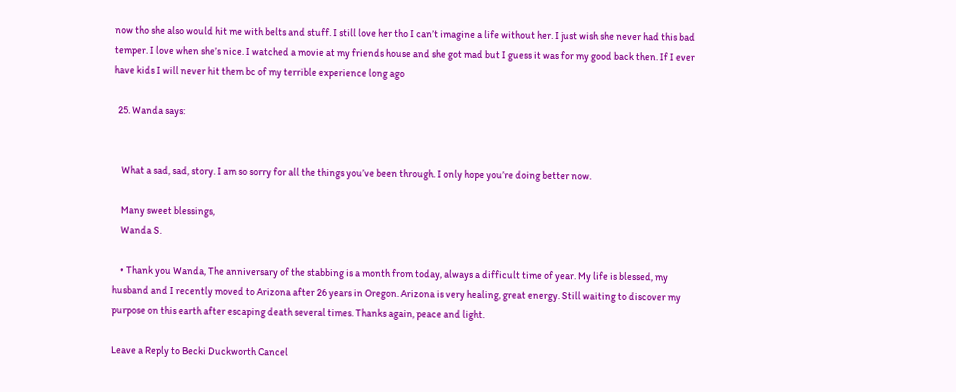now tho she also would hit me with belts and stuff. I still love her tho I can’t imagine a life without her. I just wish she never had this bad temper. I love when she’s nice. I watched a movie at my friends house and she got mad but I guess it was for my good back then. If I ever have kids I will never hit them bc of my terrible experience long ago

  25. Wanda says:


    What a sad, sad, story. I am so sorry for all the things you’ve been through. I only hope you’re doing better now.

    Many sweet blessings,
    Wanda S.

    • Thank you Wanda, The anniversary of the stabbing is a month from today, always a difficult time of year. My life is blessed, my husband and I recently moved to Arizona after 26 years in Oregon. Arizona is very healing, great energy. Still waiting to discover my purpose on this earth after escaping death several times. Thanks again, peace and light.

Leave a Reply to Becki Duckworth Cancel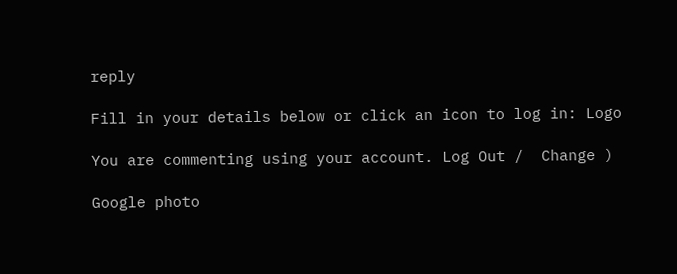reply

Fill in your details below or click an icon to log in: Logo

You are commenting using your account. Log Out /  Change )

Google photo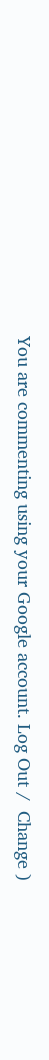You are commenting using your Google account. Log Out /  Change )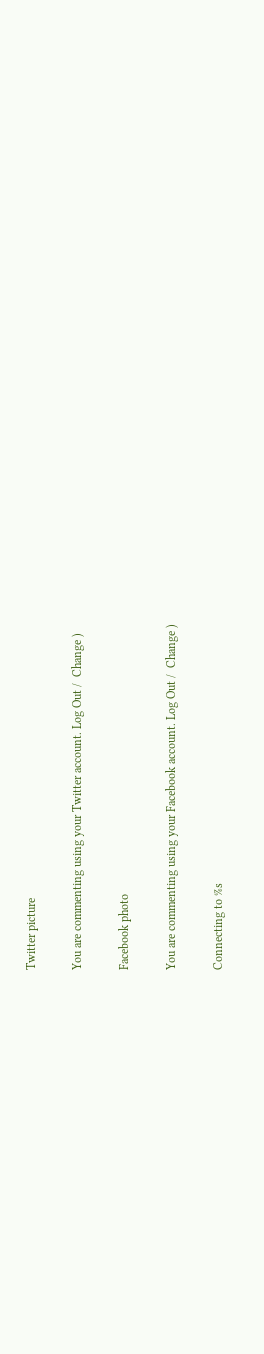Twitter picture

You are commenting using your Twitter account. Log Out /  Change )

Facebook photo

You are commenting using your Facebook account. Log Out /  Change )

Connecting to %s